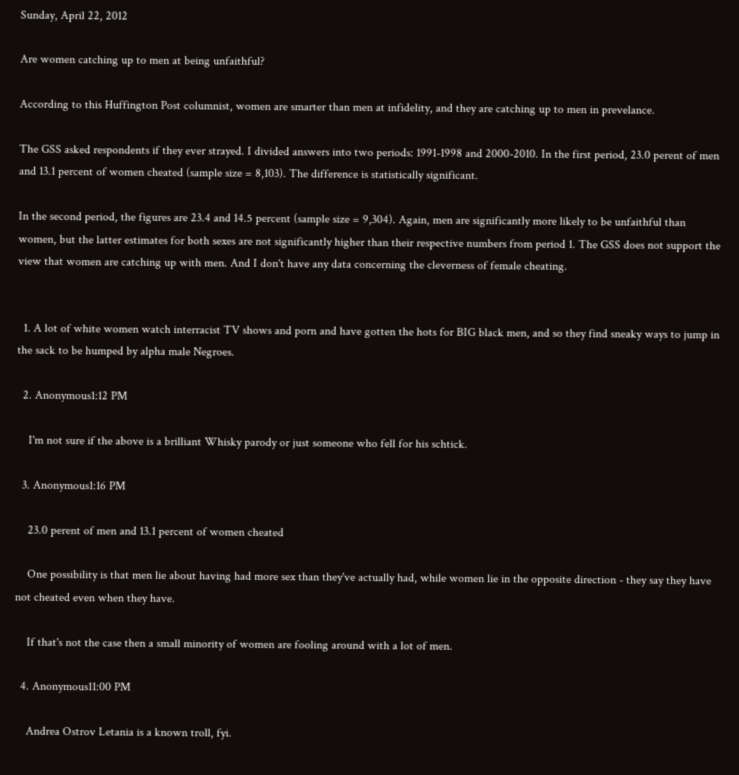Sunday, April 22, 2012

Are women catching up to men at being unfaithful?

According to this Huffington Post columnist, women are smarter than men at infidelity, and they are catching up to men in prevelance.

The GSS asked respondents if they ever strayed. I divided answers into two periods: 1991-1998 and 2000-2010. In the first period, 23.0 perent of men and 13.1 percent of women cheated (sample size = 8,103). The difference is statistically significant.

In the second period, the figures are 23.4 and 14.5 percent (sample size = 9,304). Again, men are significantly more likely to be unfaithful than women, but the latter estimates for both sexes are not significantly higher than their respective numbers from period 1. The GSS does not support the view that women are catching up with men. And I don't have any data concerning the cleverness of female cheating.


  1. A lot of white women watch interracist TV shows and porn and have gotten the hots for BIG black men, and so they find sneaky ways to jump in the sack to be humped by alpha male Negroes.

  2. Anonymous1:12 PM

    I'm not sure if the above is a brilliant Whisky parody or just someone who fell for his schtick.

  3. Anonymous1:16 PM

    23.0 perent of men and 13.1 percent of women cheated

    One possibility is that men lie about having had more sex than they've actually had, while women lie in the opposite direction - they say they have not cheated even when they have.

    If that's not the case then a small minority of women are fooling around with a lot of men.

  4. Anonymous11:00 PM

    Andrea Ostrov Letania is a known troll, fyi.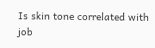Is skin tone correlated with job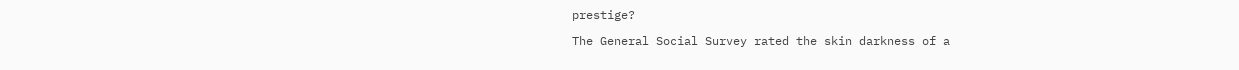prestige?

The General Social Survey rated the skin darkness of a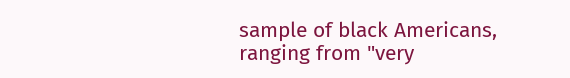sample of black Americans, ranging from "very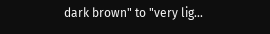dark brown" to "very lig...